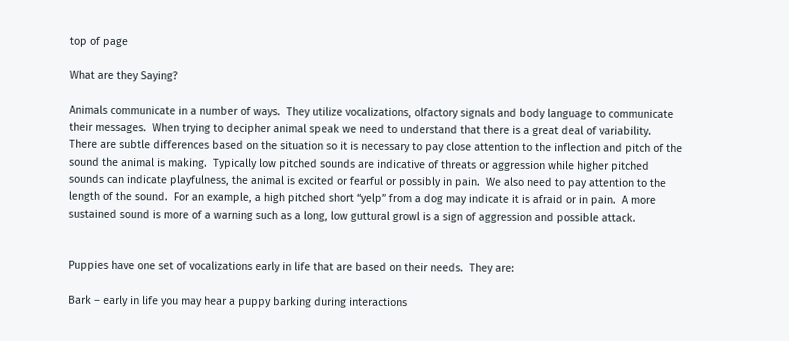top of page

What are they Saying?

Animals communicate in a number of ways.  They utilize vocalizations, olfactory signals and body language to communicate their messages.  When trying to decipher animal speak we need to understand that there is a great deal of variability.  There are subtle differences based on the situation so it is necessary to pay close attention to the inflection and pitch of the sound the animal is making.  Typically low pitched sounds are indicative of threats or aggression while higher pitched sounds can indicate playfulness, the animal is excited or fearful or possibly in pain.  We also need to pay attention to the length of the sound.  For an example, a high pitched short “yelp” from a dog may indicate it is afraid or in pain.  A more sustained sound is more of a warning such as a long, low guttural growl is a sign of aggression and possible attack.


Puppies have one set of vocalizations early in life that are based on their needs.  They are:

Bark – early in life you may hear a puppy barking during interactions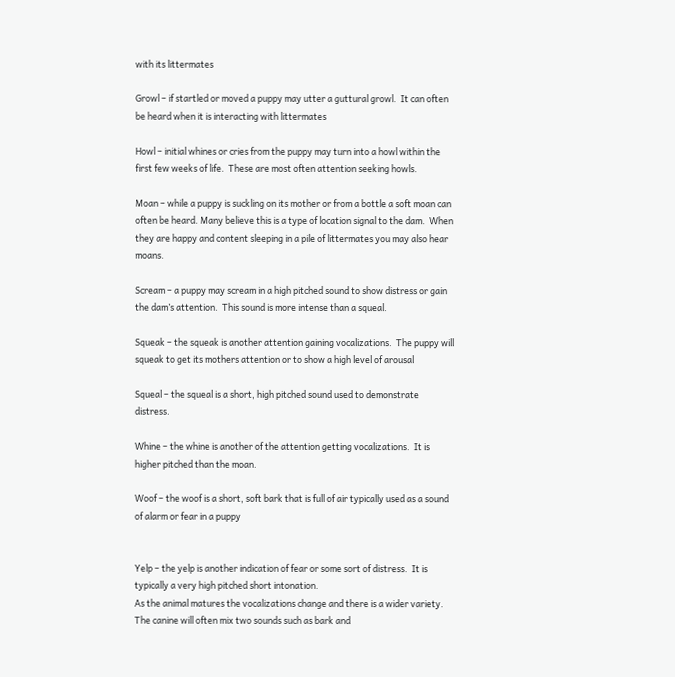with its littermates

Growl – if startled or moved a puppy may utter a guttural growl.  It can often be heard when it is interacting with littermates

Howl – initial whines or cries from the puppy may turn into a howl within the first few weeks of life.  These are most often attention seeking howls.

Moan – while a puppy is suckling on its mother or from a bottle a soft moan can often be heard. Many believe this is a type of location signal to the dam.  When they are happy and content sleeping in a pile of littermates you may also hear moans.

Scream – a puppy may scream in a high pitched sound to show distress or gain the dam’s attention.  This sound is more intense than a squeal.

Squeak – the squeak is another attention gaining vocalizations.  The puppy will squeak to get its mothers attention or to show a high level of arousal

Squeal – the squeal is a short, high pitched sound used to demonstrate distress.

Whine – the whine is another of the attention getting vocalizations.  It is higher pitched than the moan.

Woof – the woof is a short, soft bark that is full of air typically used as a sound of alarm or fear in a puppy


Yelp – the yelp is another indication of fear or some sort of distress.  It is typically a very high pitched short intonation.
As the animal matures the vocalizations change and there is a wider variety.  The canine will often mix two sounds such as bark and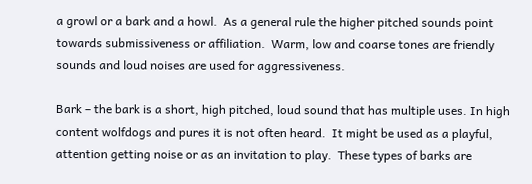a growl or a bark and a howl.  As a general rule the higher pitched sounds point towards submissiveness or affiliation.  Warm, low and coarse tones are friendly sounds and loud noises are used for aggressiveness.

Bark – the bark is a short, high pitched, loud sound that has multiple uses. In high content wolfdogs and pures it is not often heard.  It might be used as a playful, attention getting noise or as an invitation to play.  These types of barks are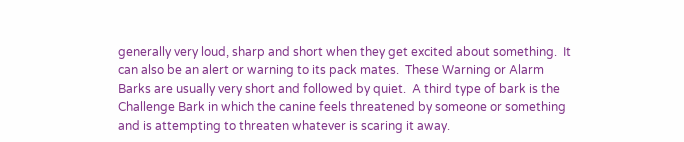generally very loud, sharp and short when they get excited about something.  It can also be an alert or warning to its pack mates.  These Warning or Alarm Barks are usually very short and followed by quiet.  A third type of bark is the Challenge Bark in which the canine feels threatened by someone or something and is attempting to threaten whatever is scaring it away.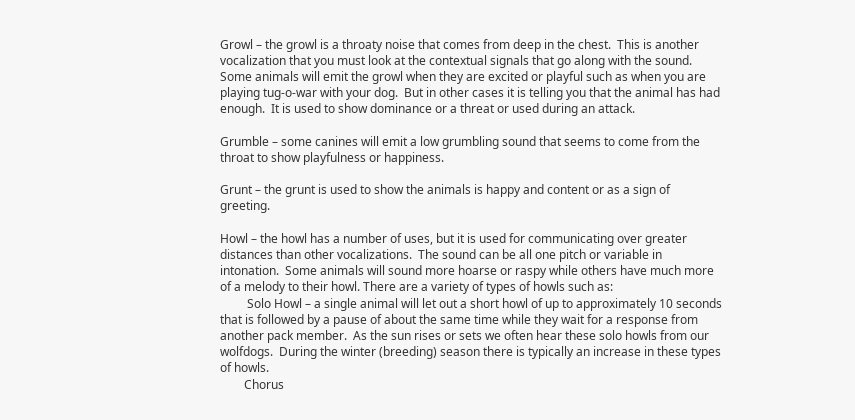Growl – the growl is a throaty noise that comes from deep in the chest.  This is another vocalization that you must look at the contextual signals that go along with the sound.  Some animals will emit the growl when they are excited or playful such as when you are playing tug-o-war with your dog.  But in other cases it is telling you that the animal has had enough.  It is used to show dominance or a threat or used during an attack.

Grumble – some canines will emit a low grumbling sound that seems to come from the throat to show playfulness or happiness.

Grunt – the grunt is used to show the animals is happy and content or as a sign of greeting.

Howl – the howl has a number of uses, but it is used for communicating over greater distances than other vocalizations.  The sound can be all one pitch or variable in intonation.  Some animals will sound more hoarse or raspy while others have much more of a melody to their howl. There are a variety of types of howls such as:
         Solo Howl – a single animal will let out a short howl of up to approximately 10 seconds that is followed by a pause of about the same time while they wait for a response from another pack member.  As the sun rises or sets we often hear these solo howls from our wolfdogs.  During the winter (breeding) season there is typically an increase in these types of howls.
        Chorus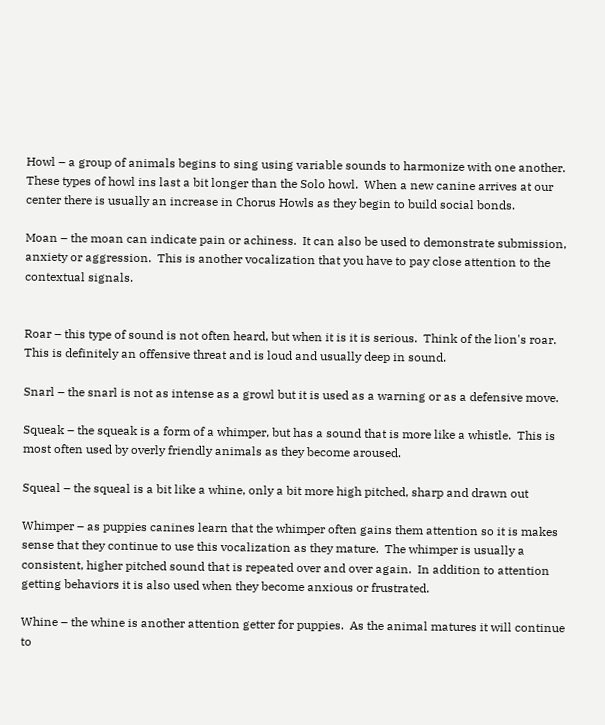Howl – a group of animals begins to sing using variable sounds to harmonize with one another.  These types of howl ins last a bit longer than the Solo howl.  When a new canine arrives at our center there is usually an increase in Chorus Howls as they begin to build social bonds.

Moan – the moan can indicate pain or achiness.  It can also be used to demonstrate submission, anxiety or aggression.  This is another vocalization that you have to pay close attention to the contextual signals.


Roar – this type of sound is not often heard, but when it is it is serious.  Think of the lion's roar.  This is definitely an offensive threat and is loud and usually deep in sound.

Snarl – the snarl is not as intense as a growl but it is used as a warning or as a defensive move.

Squeak – the squeak is a form of a whimper, but has a sound that is more like a whistle.  This is most often used by overly friendly animals as they become aroused.

Squeal – the squeal is a bit like a whine, only a bit more high pitched, sharp and drawn out

Whimper – as puppies canines learn that the whimper often gains them attention so it is makes sense that they continue to use this vocalization as they mature.  The whimper is usually a consistent, higher pitched sound that is repeated over and over again.  In addition to attention getting behaviors it is also used when they become anxious or frustrated.

Whine – the whine is another attention getter for puppies.  As the animal matures it will continue to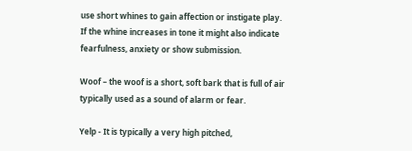use short whines to gain affection or instigate play.  If the whine increases in tone it might also indicate fearfulness, anxiety or show submission.

Woof – the woof is a short, soft bark that is full of air typically used as a sound of alarm or fear.

Yelp - It is typically a very high pitched,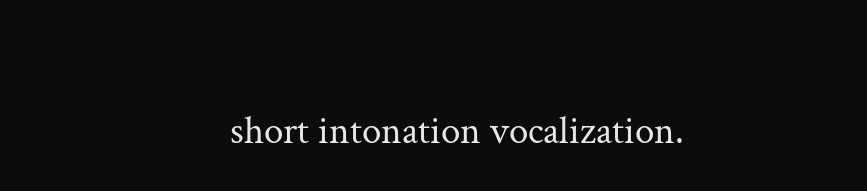short intonation vocalization.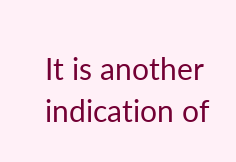It is another indication of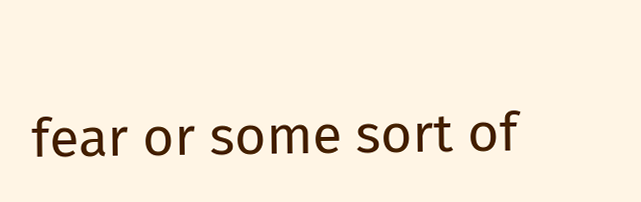fear or some sort of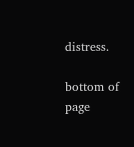distress.

bottom of page